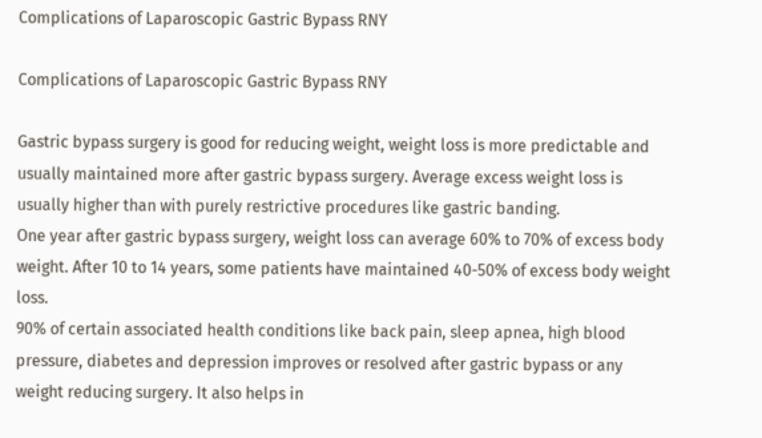Complications of Laparoscopic Gastric Bypass RNY

Complications of Laparoscopic Gastric Bypass RNY

Gastric bypass surgery is good for reducing weight, weight loss is more predictable and usually maintained more after gastric bypass surgery. Average excess weight loss is usually higher than with purely restrictive procedures like gastric banding.
One year after gastric bypass surgery, weight loss can average 60% to 70% of excess body weight. After 10 to 14 years, some patients have maintained 40-50% of excess body weight loss.
90% of certain associated health conditions like back pain, sleep apnea, high blood pressure, diabetes and depression improves or resolved after gastric bypass or any weight reducing surgery. It also helps in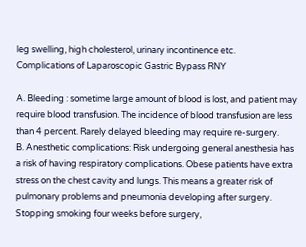leg swelling, high cholesterol, urinary incontinence etc.
Complications of Laparoscopic Gastric Bypass RNY

A. Bleeding : sometime large amount of blood is lost, and patient may require blood transfusion. The incidence of blood transfusion are less than 4 percent. Rarely delayed bleeding may require re-surgery.
B. Anesthetic complications: Risk undergoing general anesthesia has a risk of having respiratory complications. Obese patients have extra stress on the chest cavity and lungs. This means a greater risk of pulmonary problems and pneumonia developing after surgery. Stopping smoking four weeks before surgery,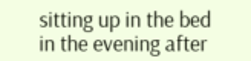sitting up in the bed in the evening after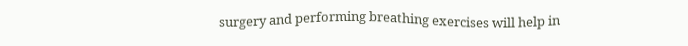surgery and performing breathing exercises will help in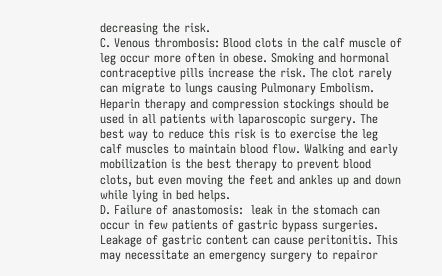decreasing the risk.
C. Venous thrombosis: Blood clots in the calf muscle of leg occur more often in obese. Smoking and hormonal contraceptive pills increase the risk. The clot rarely can migrate to lungs causing Pulmonary Embolism. Heparin therapy and compression stockings should be used in all patients with laparoscopic surgery. The best way to reduce this risk is to exercise the leg calf muscles to maintain blood flow. Walking and early mobilization is the best therapy to prevent blood clots, but even moving the feet and ankles up and down while lying in bed helps.
D. Failure of anastomosis:  leak in the stomach can occur in few patients of gastric bypass surgeries. Leakage of gastric content can cause peritonitis. This may necessitate an emergency surgery to repairor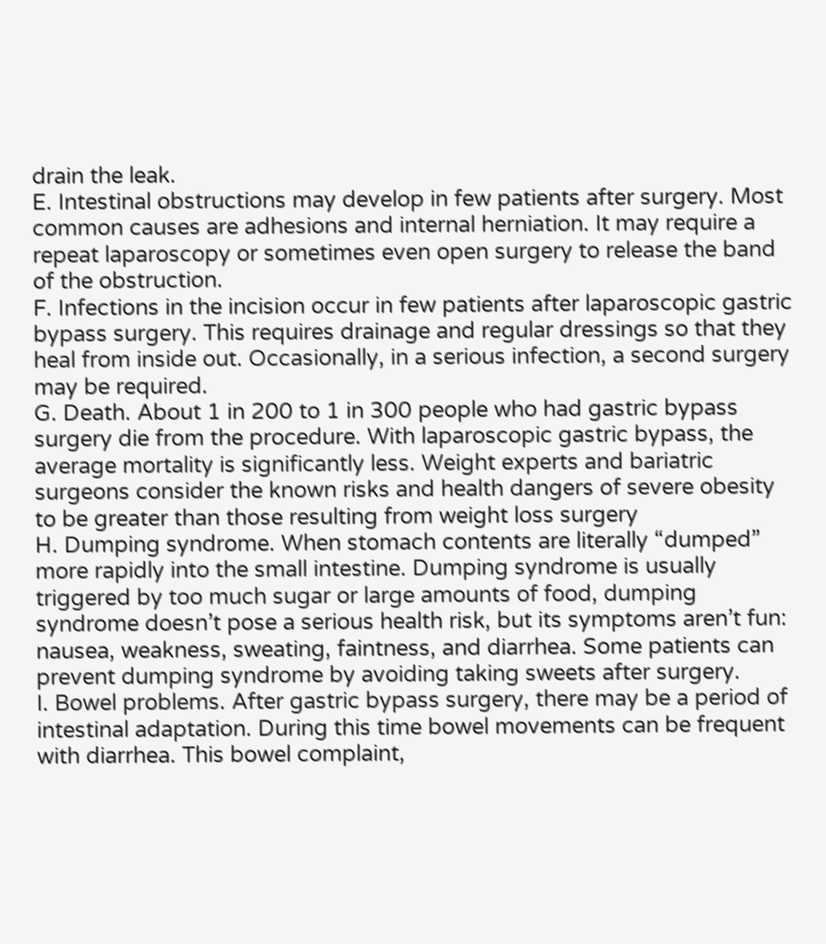drain the leak.
E. Intestinal obstructions may develop in few patients after surgery. Most common causes are adhesions and internal herniation. It may require a repeat laparoscopy or sometimes even open surgery to release the band of the obstruction.
F. Infections in the incision occur in few patients after laparoscopic gastric bypass surgery. This requires drainage and regular dressings so that they heal from inside out. Occasionally, in a serious infection, a second surgery may be required.
G. Death. About 1 in 200 to 1 in 300 people who had gastric bypass surgery die from the procedure. With laparoscopic gastric bypass, the average mortality is significantly less. Weight experts and bariatric surgeons consider the known risks and health dangers of severe obesity to be greater than those resulting from weight loss surgery
H. Dumping syndrome. When stomach contents are literally “dumped” more rapidly into the small intestine. Dumping syndrome is usually triggered by too much sugar or large amounts of food, dumping syndrome doesn’t pose a serious health risk, but its symptoms aren’t fun: nausea, weakness, sweating, faintness, and diarrhea. Some patients can prevent dumping syndrome by avoiding taking sweets after surgery.
I. Bowel problems. After gastric bypass surgery, there may be a period of intestinal adaptation. During this time bowel movements can be frequent with diarrhea. This bowel complaint,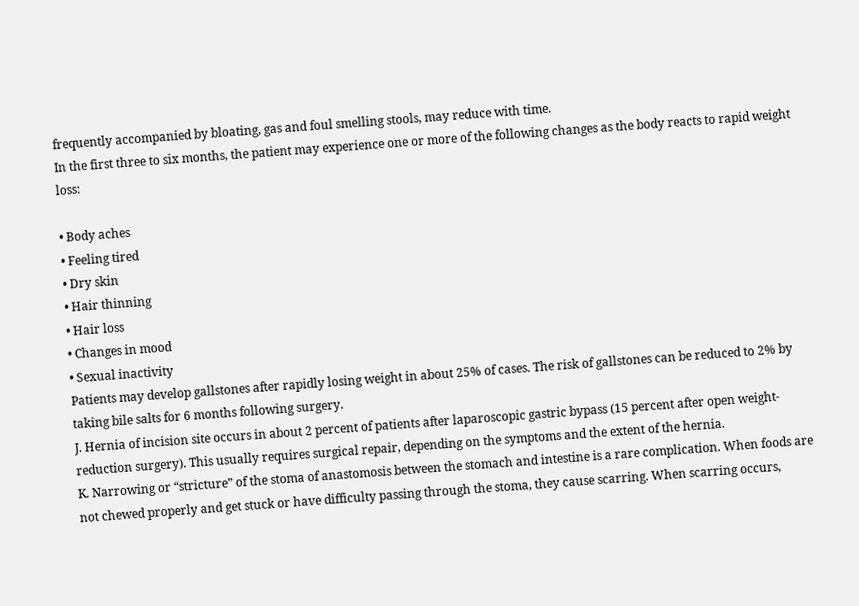frequently accompanied by bloating, gas and foul smelling stools, may reduce with time.
In the first three to six months, the patient may experience one or more of the following changes as the body reacts to rapid weight loss:

• Body aches
• Feeling tired
• Dry skin
• Hair thinning
• Hair loss
• Changes in mood
• Sexual inactivity
Patients may develop gallstones after rapidly losing weight in about 25% of cases. The risk of gallstones can be reduced to 2% by taking bile salts for 6 months following surgery.
J. Hernia of incision site occurs in about 2 percent of patients after laparoscopic gastric bypass (15 percent after open weight-reduction surgery). This usually requires surgical repair, depending on the symptoms and the extent of the hernia.
K. Narrowing or “stricture” of the stoma of anastomosis between the stomach and intestine is a rare complication. When foods are not chewed properly and get stuck or have difficulty passing through the stoma, they cause scarring. When scarring occurs,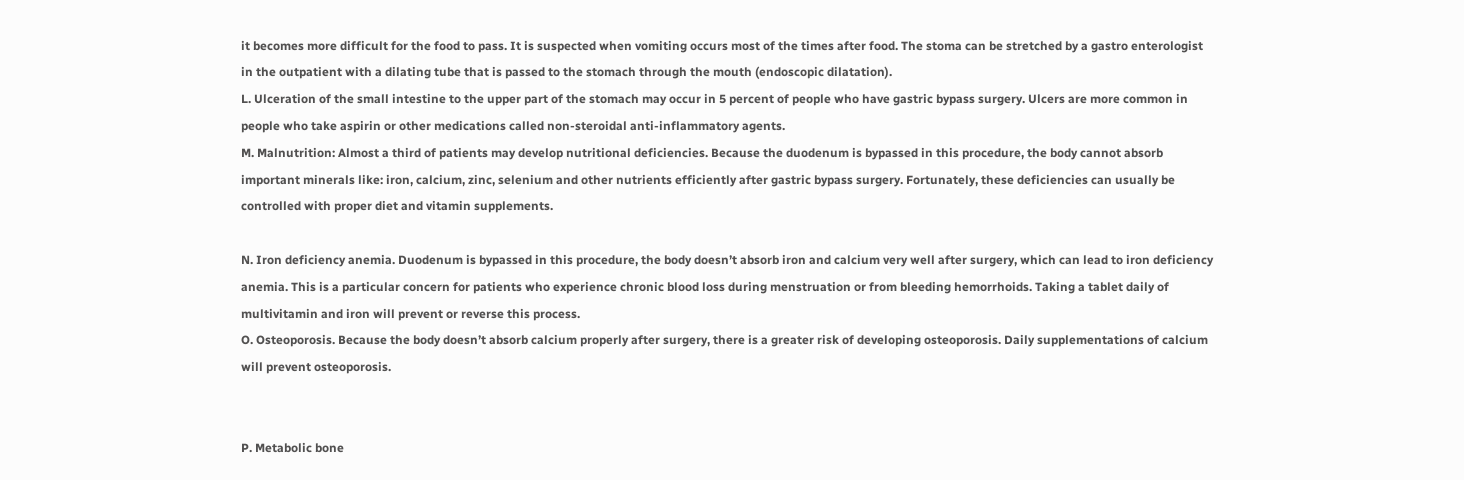it becomes more difficult for the food to pass. It is suspected when vomiting occurs most of the times after food. The stoma can be stretched by a gastro enterologist in the outpatient with a dilating tube that is passed to the stomach through the mouth (endoscopic dilatation).
L. Ulceration of the small intestine to the upper part of the stomach may occur in 5 percent of people who have gastric bypass surgery. Ulcers are more common in people who take aspirin or other medications called non-steroidal anti-inflammatory agents.
M. Malnutrition: Almost a third of patients may develop nutritional deficiencies. Because the duodenum is bypassed in this procedure, the body cannot absorb important minerals like: iron, calcium, zinc, selenium and other nutrients efficiently after gastric bypass surgery. Fortunately, these deficiencies can usually be controlled with proper diet and vitamin supplements.

N. Iron deficiency anemia. Duodenum is bypassed in this procedure, the body doesn’t absorb iron and calcium very well after surgery, which can lead to iron deficiency anemia. This is a particular concern for patients who experience chronic blood loss during menstruation or from bleeding hemorrhoids. Taking a tablet daily of multivitamin and iron will prevent or reverse this process.
O. Osteoporosis. Because the body doesn’t absorb calcium properly after surgery, there is a greater risk of developing osteoporosis. Daily supplementations of calcium will prevent osteoporosis.


P. Metabolic bone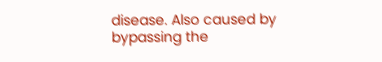disease. Also caused by bypassing the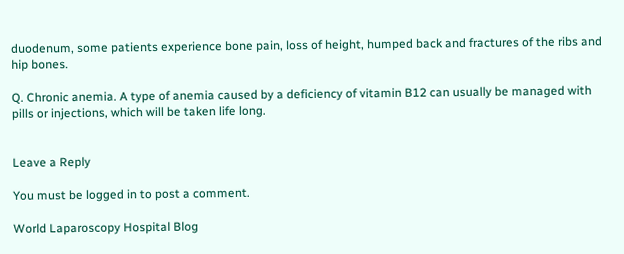duodenum, some patients experience bone pain, loss of height, humped back and fractures of the ribs and hip bones.

Q. Chronic anemia. A type of anemia caused by a deficiency of vitamin B12 can usually be managed with pills or injections, which will be taken life long.


Leave a Reply

You must be logged in to post a comment.

World Laparoscopy Hospital Blog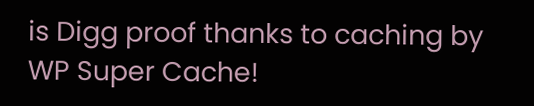is Digg proof thanks to caching by WP Super Cache!